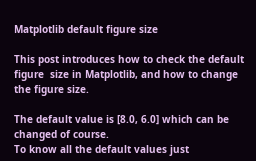Matplotlib default figure size

This post introduces how to check the default figure  size in Matplotlib, and how to change the figure size.

The default value is [8.0, 6.0] which can be changed of course.
To know all the default values just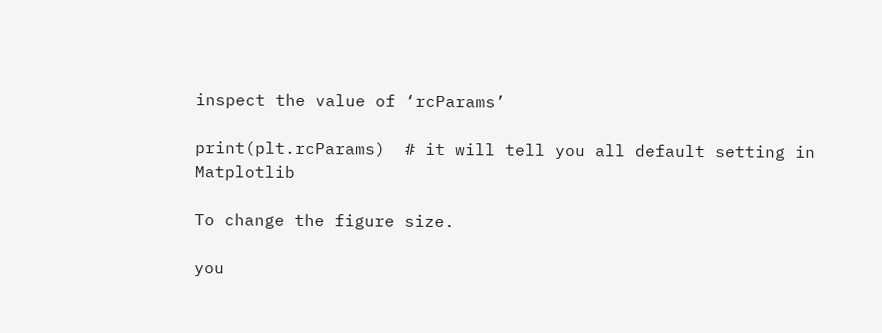inspect the value of ‘rcParams’

print(plt.rcParams)  # it will tell you all default setting in Matplotlib

To change the figure size.

you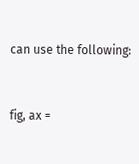can use the following:


fig, ax =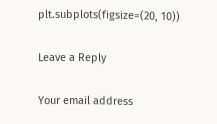plt.subplots(figsize=(20, 10))

Leave a Reply

Your email address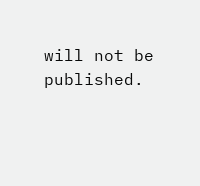will not be published.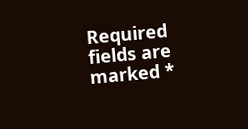Required fields are marked *